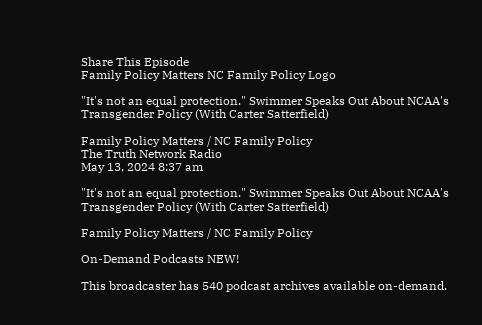Share This Episode
Family Policy Matters NC Family Policy Logo

"It's not an equal protection." Swimmer Speaks Out About NCAA's Transgender Policy (With Carter Satterfield)

Family Policy Matters / NC Family Policy
The Truth Network Radio
May 13, 2024 8:37 am

"It's not an equal protection." Swimmer Speaks Out About NCAA's Transgender Policy (With Carter Satterfield)

Family Policy Matters / NC Family Policy

On-Demand Podcasts NEW!

This broadcaster has 540 podcast archives available on-demand.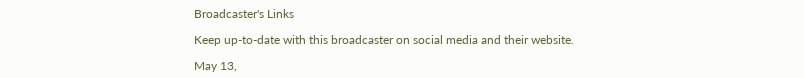Broadcaster's Links

Keep up-to-date with this broadcaster on social media and their website.

May 13,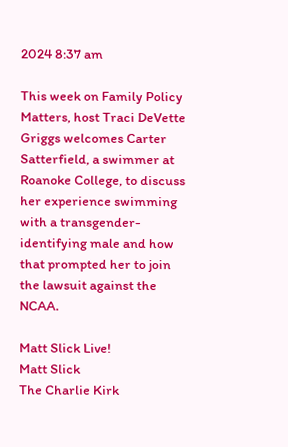2024 8:37 am

This week on Family Policy Matters, host Traci DeVette Griggs welcomes Carter Satterfield, a swimmer at Roanoke College, to discuss her experience swimming with a transgender-identifying male and how that prompted her to join the lawsuit against the NCAA.

Matt Slick Live!
Matt Slick
The Charlie Kirk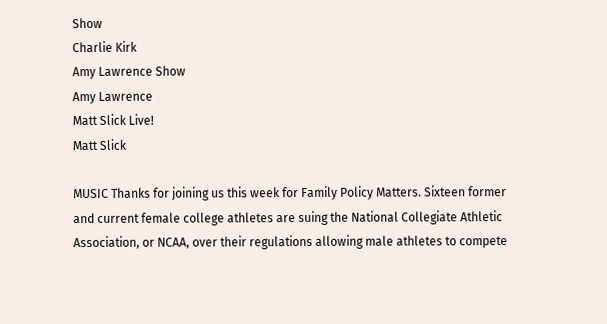Show
Charlie Kirk
Amy Lawrence Show
Amy Lawrence
Matt Slick Live!
Matt Slick

MUSIC Thanks for joining us this week for Family Policy Matters. Sixteen former and current female college athletes are suing the National Collegiate Athletic Association, or NCAA, over their regulations allowing male athletes to compete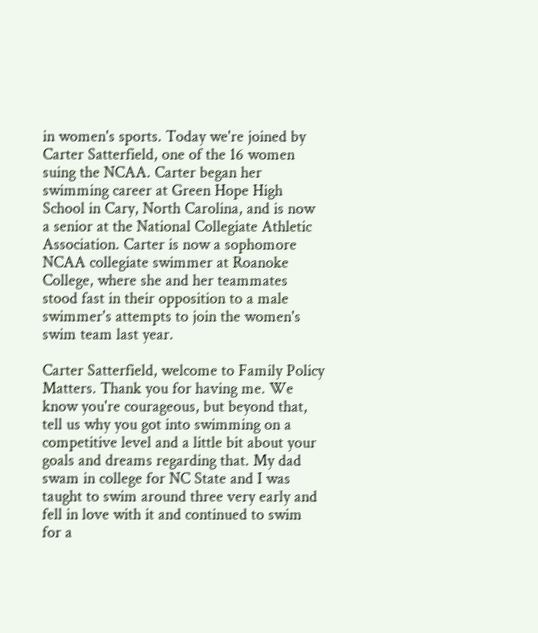in women's sports. Today we're joined by Carter Satterfield, one of the 16 women suing the NCAA. Carter began her swimming career at Green Hope High School in Cary, North Carolina, and is now a senior at the National Collegiate Athletic Association. Carter is now a sophomore NCAA collegiate swimmer at Roanoke College, where she and her teammates stood fast in their opposition to a male swimmer's attempts to join the women's swim team last year.

Carter Satterfield, welcome to Family Policy Matters. Thank you for having me. We know you're courageous, but beyond that, tell us why you got into swimming on a competitive level and a little bit about your goals and dreams regarding that. My dad swam in college for NC State and I was taught to swim around three very early and fell in love with it and continued to swim for a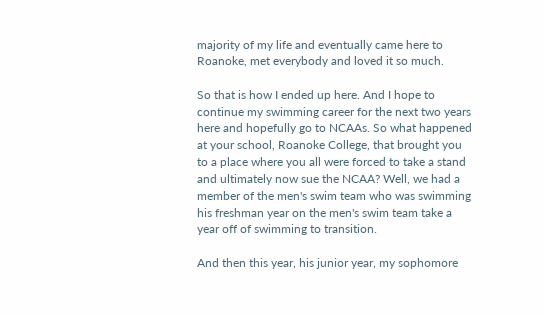majority of my life and eventually came here to Roanoke, met everybody and loved it so much.

So that is how I ended up here. And I hope to continue my swimming career for the next two years here and hopefully go to NCAAs. So what happened at your school, Roanoke College, that brought you to a place where you all were forced to take a stand and ultimately now sue the NCAA? Well, we had a member of the men's swim team who was swimming his freshman year on the men's swim team take a year off of swimming to transition.

And then this year, his junior year, my sophomore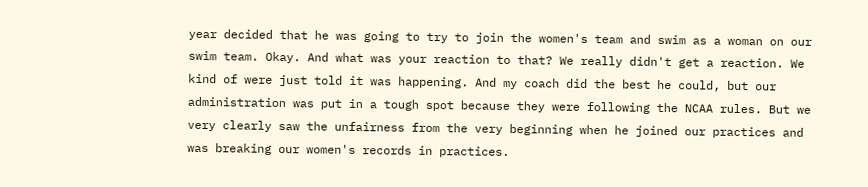year decided that he was going to try to join the women's team and swim as a woman on our swim team. Okay. And what was your reaction to that? We really didn't get a reaction. We kind of were just told it was happening. And my coach did the best he could, but our administration was put in a tough spot because they were following the NCAA rules. But we very clearly saw the unfairness from the very beginning when he joined our practices and was breaking our women's records in practices.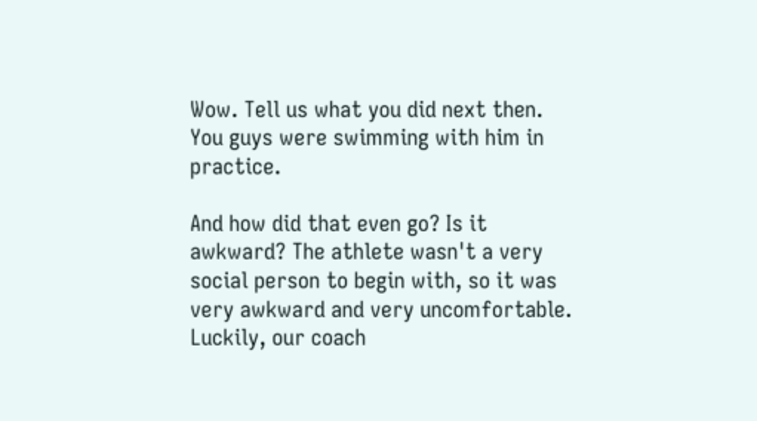Wow. Tell us what you did next then. You guys were swimming with him in practice.

And how did that even go? Is it awkward? The athlete wasn't a very social person to begin with, so it was very awkward and very uncomfortable. Luckily, our coach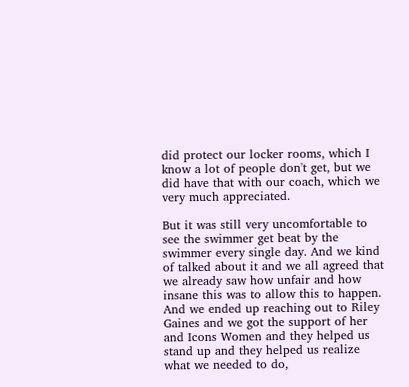did protect our locker rooms, which I know a lot of people don't get, but we did have that with our coach, which we very much appreciated.

But it was still very uncomfortable to see the swimmer get beat by the swimmer every single day. And we kind of talked about it and we all agreed that we already saw how unfair and how insane this was to allow this to happen. And we ended up reaching out to Riley Gaines and we got the support of her and Icons Women and they helped us stand up and they helped us realize what we needed to do,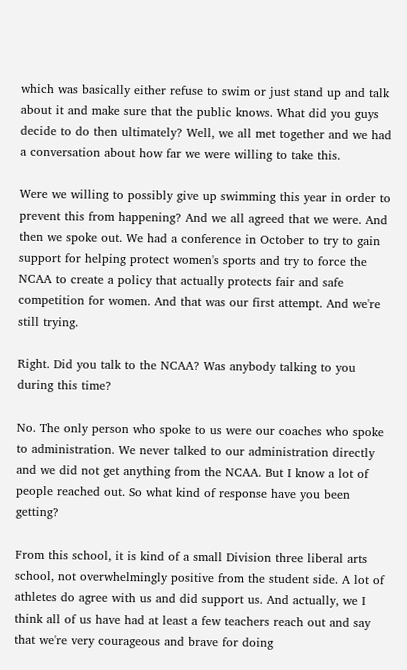which was basically either refuse to swim or just stand up and talk about it and make sure that the public knows. What did you guys decide to do then ultimately? Well, we all met together and we had a conversation about how far we were willing to take this.

Were we willing to possibly give up swimming this year in order to prevent this from happening? And we all agreed that we were. And then we spoke out. We had a conference in October to try to gain support for helping protect women's sports and try to force the NCAA to create a policy that actually protects fair and safe competition for women. And that was our first attempt. And we're still trying.

Right. Did you talk to the NCAA? Was anybody talking to you during this time?

No. The only person who spoke to us were our coaches who spoke to administration. We never talked to our administration directly and we did not get anything from the NCAA. But I know a lot of people reached out. So what kind of response have you been getting?

From this school, it is kind of a small Division three liberal arts school, not overwhelmingly positive from the student side. A lot of athletes do agree with us and did support us. And actually, we I think all of us have had at least a few teachers reach out and say that we're very courageous and brave for doing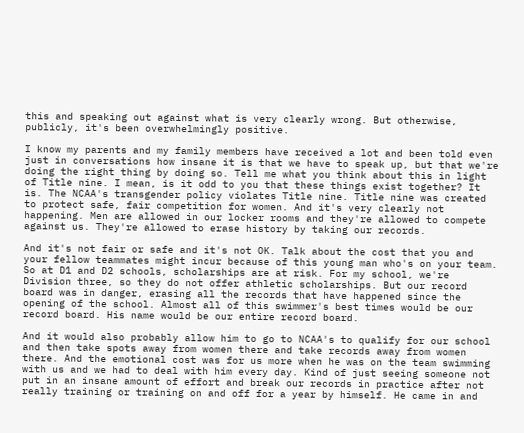this and speaking out against what is very clearly wrong. But otherwise, publicly, it's been overwhelmingly positive.

I know my parents and my family members have received a lot and been told even just in conversations how insane it is that we have to speak up, but that we're doing the right thing by doing so. Tell me what you think about this in light of Title nine. I mean, is it odd to you that these things exist together? It is. The NCAA's transgender policy violates Title nine. Title nine was created to protect safe, fair competition for women. And it's very clearly not happening. Men are allowed in our locker rooms and they're allowed to compete against us. They're allowed to erase history by taking our records.

And it's not fair or safe and it's not OK. Talk about the cost that you and your fellow teammates might incur because of this young man who's on your team. So at D1 and D2 schools, scholarships are at risk. For my school, we're Division three, so they do not offer athletic scholarships. But our record board was in danger, erasing all the records that have happened since the opening of the school. Almost all of this swimmer's best times would be our record board. His name would be our entire record board.

And it would also probably allow him to go to NCAA's to qualify for our school and then take spots away from women there and take records away from women there. And the emotional cost was for us more when he was on the team swimming with us and we had to deal with him every day. Kind of just seeing someone not put in an insane amount of effort and break our records in practice after not really training or training on and off for a year by himself. He came in and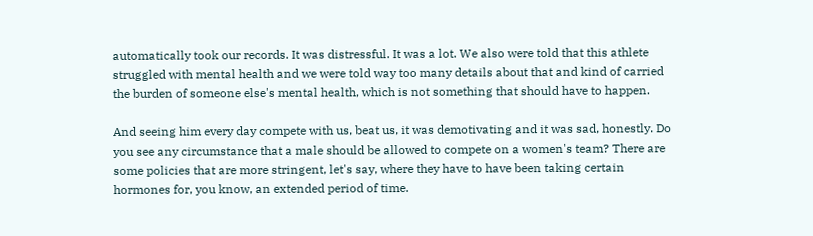automatically took our records. It was distressful. It was a lot. We also were told that this athlete struggled with mental health and we were told way too many details about that and kind of carried the burden of someone else's mental health, which is not something that should have to happen.

And seeing him every day compete with us, beat us, it was demotivating and it was sad, honestly. Do you see any circumstance that a male should be allowed to compete on a women's team? There are some policies that are more stringent, let's say, where they have to have been taking certain hormones for, you know, an extended period of time.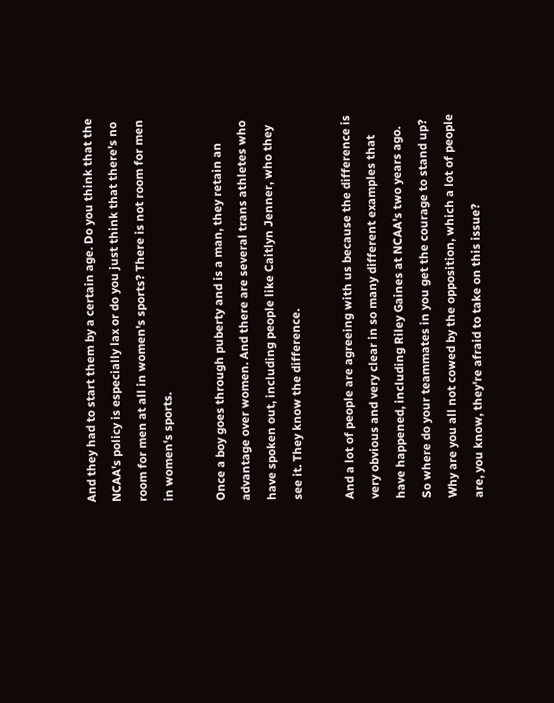And they had to start them by a certain age. Do you think that the NCAA's policy is especially lax or do you just think that there's no room for men at all in women's sports? There is not room for men in women's sports.

Once a boy goes through puberty and is a man, they retain an advantage over women. And there are several trans athletes who have spoken out, including people like Caitlyn Jenner, who they see it. They know the difference.

And a lot of people are agreeing with us because the difference is very obvious and very clear in so many different examples that have happened, including Riley Gaines at NCAA's two years ago. So where do your teammates in you get the courage to stand up? Why are you all not cowed by the opposition, which a lot of people are, you know, they're afraid to take on this issue?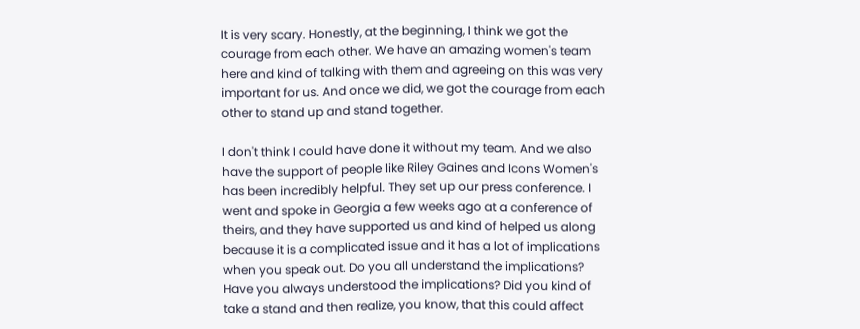It is very scary. Honestly, at the beginning, I think we got the courage from each other. We have an amazing women's team here and kind of talking with them and agreeing on this was very important for us. And once we did, we got the courage from each other to stand up and stand together.

I don't think I could have done it without my team. And we also have the support of people like Riley Gaines and Icons Women's has been incredibly helpful. They set up our press conference. I went and spoke in Georgia a few weeks ago at a conference of theirs, and they have supported us and kind of helped us along because it is a complicated issue and it has a lot of implications when you speak out. Do you all understand the implications? Have you always understood the implications? Did you kind of take a stand and then realize, you know, that this could affect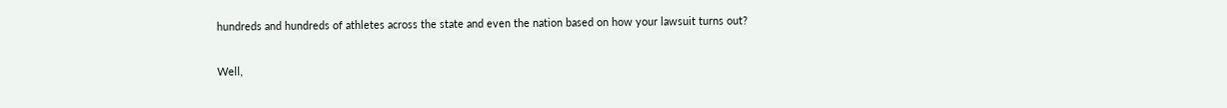hundreds and hundreds of athletes across the state and even the nation based on how your lawsuit turns out?

Well,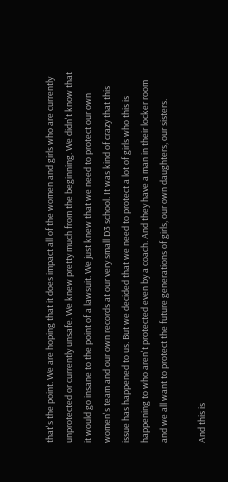that's the point. We are hoping that it does impact all of the women and girls who are currently unprotected or currently unsafe. We knew pretty much from the beginning. We didn't know that it would go insane to the point of a lawsuit. We just knew that we need to protect our own women's team and our own records at our very small D3 school. It was kind of crazy that this issue has happened to us. But we decided that we need to protect a lot of girls who this is happening to who aren't protected even by a coach. And they have a man in their locker room and we all want to protect the future generations of girls, our own daughters, our sisters.

And this is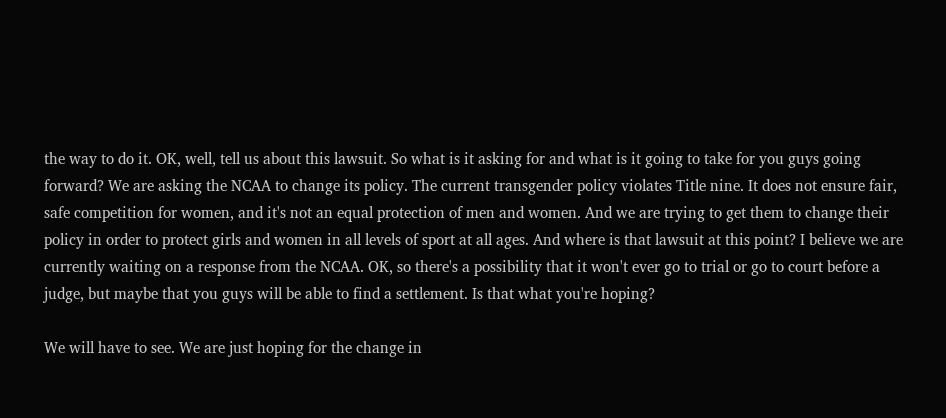the way to do it. OK, well, tell us about this lawsuit. So what is it asking for and what is it going to take for you guys going forward? We are asking the NCAA to change its policy. The current transgender policy violates Title nine. It does not ensure fair, safe competition for women, and it's not an equal protection of men and women. And we are trying to get them to change their policy in order to protect girls and women in all levels of sport at all ages. And where is that lawsuit at this point? I believe we are currently waiting on a response from the NCAA. OK, so there's a possibility that it won't ever go to trial or go to court before a judge, but maybe that you guys will be able to find a settlement. Is that what you're hoping?

We will have to see. We are just hoping for the change in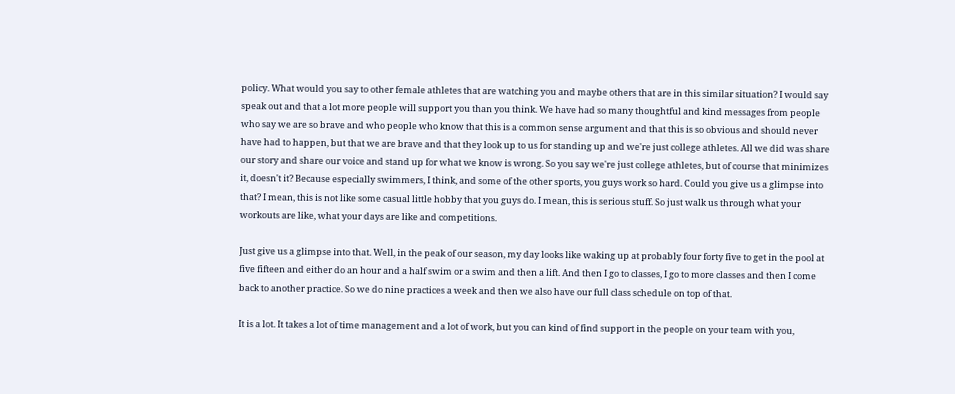policy. What would you say to other female athletes that are watching you and maybe others that are in this similar situation? I would say speak out and that a lot more people will support you than you think. We have had so many thoughtful and kind messages from people who say we are so brave and who people who know that this is a common sense argument and that this is so obvious and should never have had to happen, but that we are brave and that they look up to us for standing up and we're just college athletes. All we did was share our story and share our voice and stand up for what we know is wrong. So you say we're just college athletes, but of course that minimizes it, doesn't it? Because especially swimmers, I think, and some of the other sports, you guys work so hard. Could you give us a glimpse into that? I mean, this is not like some casual little hobby that you guys do. I mean, this is serious stuff. So just walk us through what your workouts are like, what your days are like and competitions.

Just give us a glimpse into that. Well, in the peak of our season, my day looks like waking up at probably four forty five to get in the pool at five fifteen and either do an hour and a half swim or a swim and then a lift. And then I go to classes, I go to more classes and then I come back to another practice. So we do nine practices a week and then we also have our full class schedule on top of that.

It is a lot. It takes a lot of time management and a lot of work, but you can kind of find support in the people on your team with you,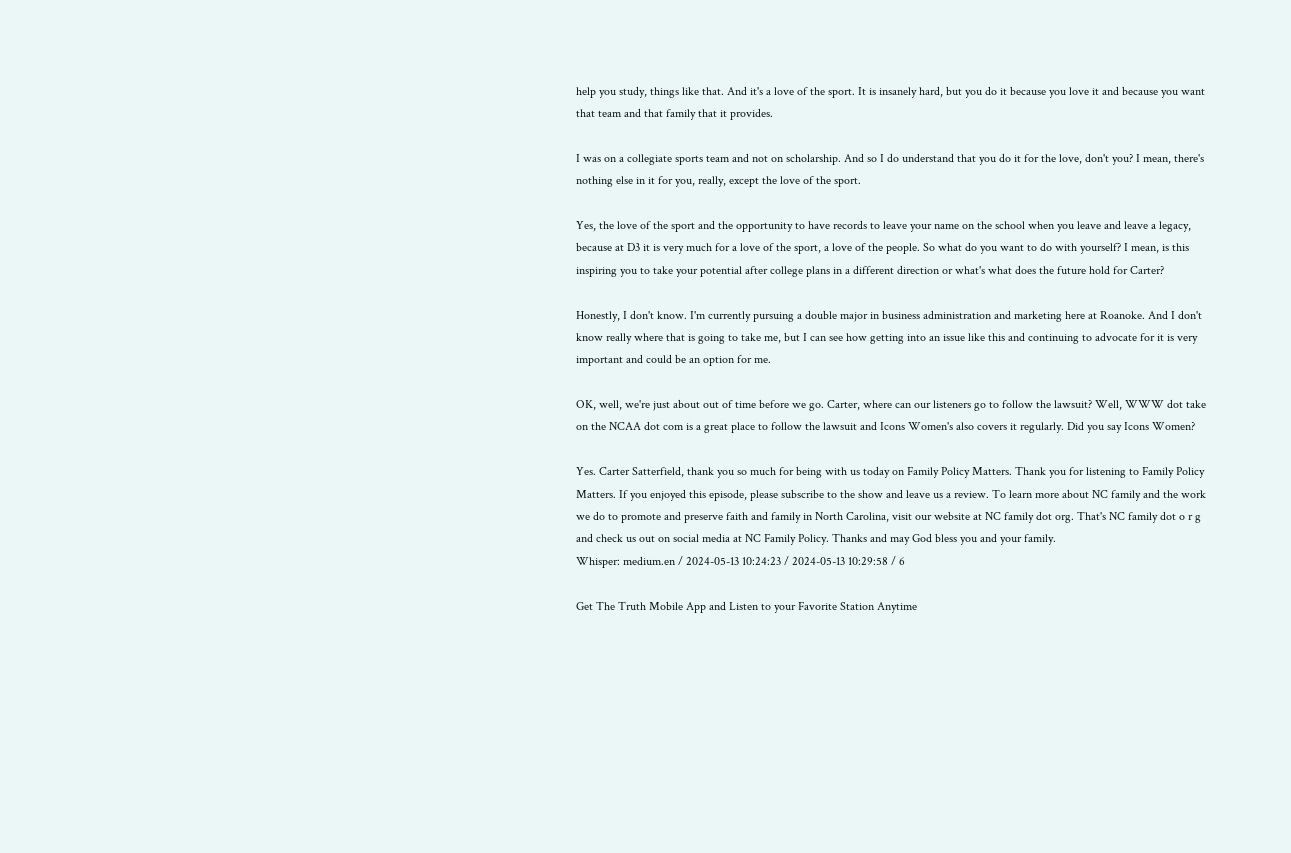help you study, things like that. And it's a love of the sport. It is insanely hard, but you do it because you love it and because you want that team and that family that it provides.

I was on a collegiate sports team and not on scholarship. And so I do understand that you do it for the love, don't you? I mean, there's nothing else in it for you, really, except the love of the sport.

Yes, the love of the sport and the opportunity to have records to leave your name on the school when you leave and leave a legacy, because at D3 it is very much for a love of the sport, a love of the people. So what do you want to do with yourself? I mean, is this inspiring you to take your potential after college plans in a different direction or what's what does the future hold for Carter?

Honestly, I don't know. I'm currently pursuing a double major in business administration and marketing here at Roanoke. And I don't know really where that is going to take me, but I can see how getting into an issue like this and continuing to advocate for it is very important and could be an option for me.

OK, well, we're just about out of time before we go. Carter, where can our listeners go to follow the lawsuit? Well, WWW dot take on the NCAA dot com is a great place to follow the lawsuit and Icons Women's also covers it regularly. Did you say Icons Women?

Yes. Carter Satterfield, thank you so much for being with us today on Family Policy Matters. Thank you for listening to Family Policy Matters. If you enjoyed this episode, please subscribe to the show and leave us a review. To learn more about NC family and the work we do to promote and preserve faith and family in North Carolina, visit our website at NC family dot org. That's NC family dot o r g and check us out on social media at NC Family Policy. Thanks and may God bless you and your family.
Whisper: medium.en / 2024-05-13 10:24:23 / 2024-05-13 10:29:58 / 6

Get The Truth Mobile App and Listen to your Favorite Station Anytime